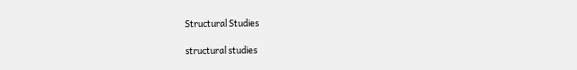Structural Studies

structural studies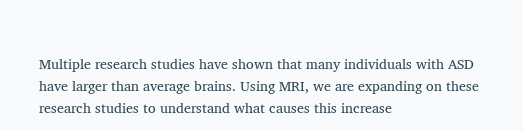Multiple research studies have shown that many individuals with ASD have larger than average brains. Using MRI, we are expanding on these research studies to understand what causes this increase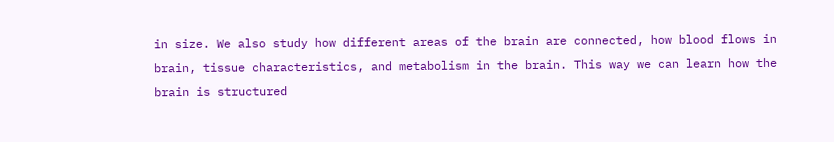in size. We also study how different areas of the brain are connected, how blood flows in brain, tissue characteristics, and metabolism in the brain. This way we can learn how the brain is structured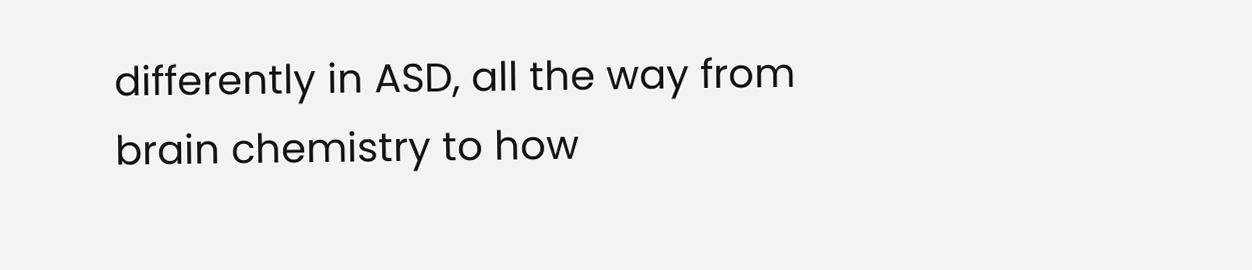differently in ASD, all the way from brain chemistry to how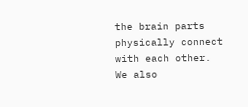the brain parts physically connect with each other. We also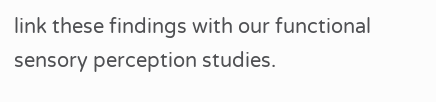link these findings with our functional sensory perception studies.